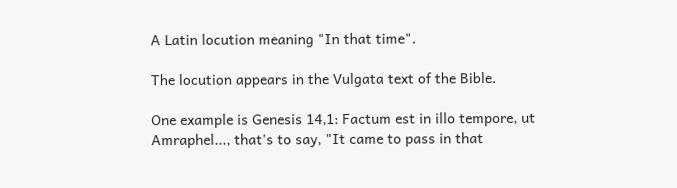A Latin locution meaning "In that time".

The locution appears in the Vulgata text of the Bible.

One example is Genesis 14,1: Factum est in illo tempore, ut Amraphel..., that's to say, "It came to pass in that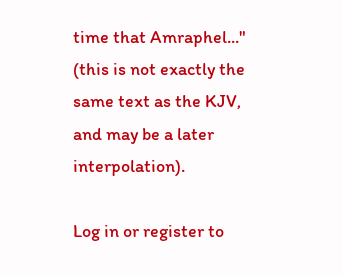time that Amraphel..." (this is not exactly the same text as the KJV, and may be a later interpolation).

Log in or register to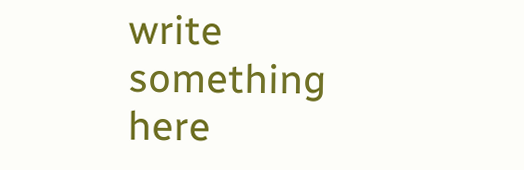write something here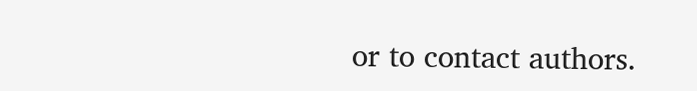or to contact authors.